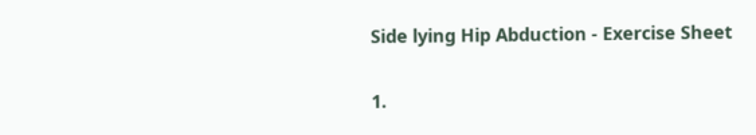Side lying Hip Abduction - Exercise Sheet

1.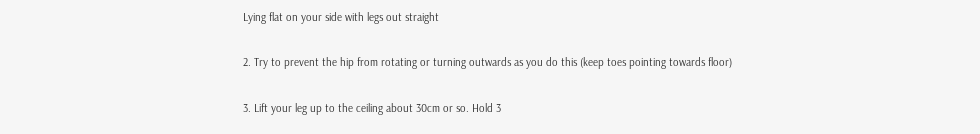Lying flat on your side with legs out straight

2. Try to prevent the hip from rotating or turning outwards as you do this (keep toes pointing towards floor)

3. Lift your leg up to the ceiling about 30cm or so. Hold 3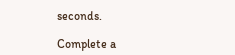seconds.

Complete a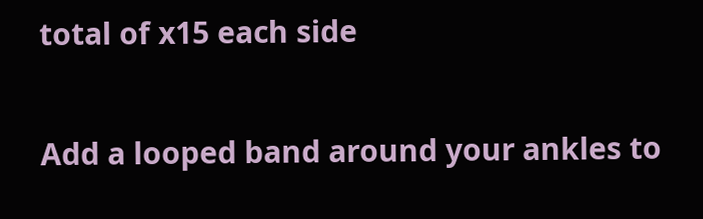total of x15 each side

Add a looped band around your ankles to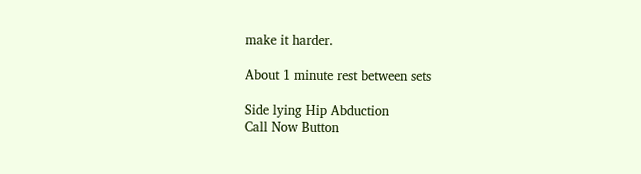make it harder.

About 1 minute rest between sets

Side lying Hip Abduction
Call Now Button